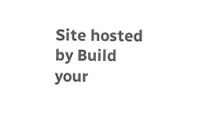Site hosted by Build your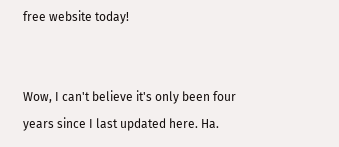free website today!


Wow, I can't believe it's only been four years since I last updated here. Ha.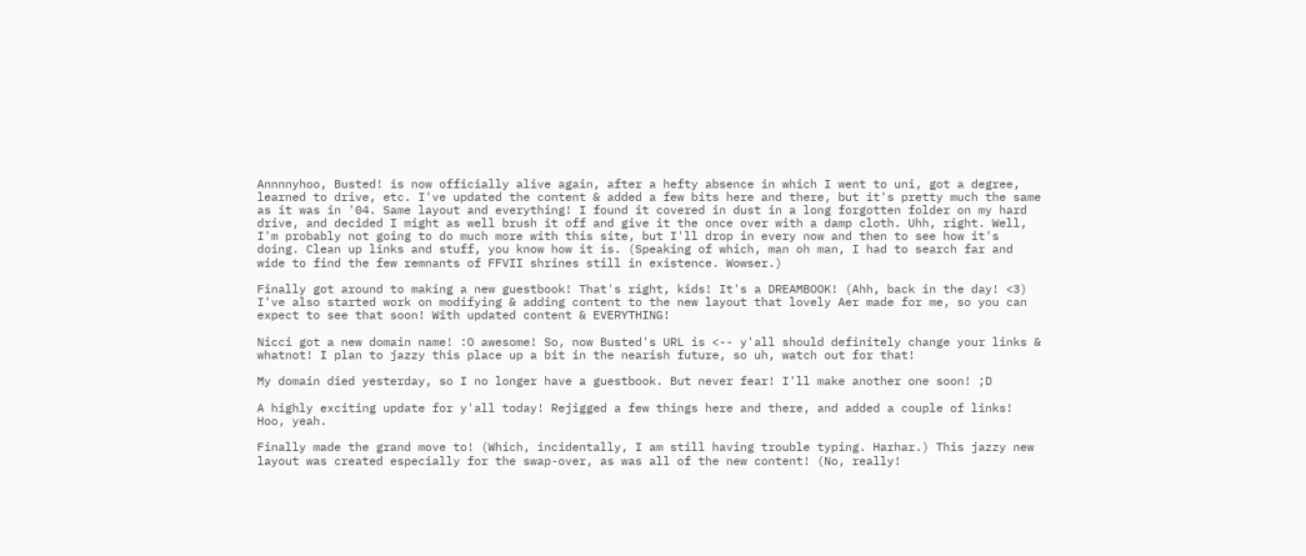Annnnyhoo, Busted! is now officially alive again, after a hefty absence in which I went to uni, got a degree, learned to drive, etc. I've updated the content & added a few bits here and there, but it's pretty much the same as it was in '04. Same layout and everything! I found it covered in dust in a long forgotten folder on my hard drive, and decided I might as well brush it off and give it the once over with a damp cloth. Uhh, right. Well, I'm probably not going to do much more with this site, but I'll drop in every now and then to see how it's doing. Clean up links and stuff, you know how it is. (Speaking of which, man oh man, I had to search far and wide to find the few remnants of FFVII shrines still in existence. Wowser.)

Finally got around to making a new guestbook! That's right, kids! It's a DREAMBOOK! (Ahh, back in the day! <3) I've also started work on modifying & adding content to the new layout that lovely Aer made for me, so you can expect to see that soon! With updated content & EVERYTHING!

Nicci got a new domain name! :O awesome! So, now Busted's URL is <-- y'all should definitely change your links & whatnot! I plan to jazzy this place up a bit in the nearish future, so uh, watch out for that!

My domain died yesterday, so I no longer have a guestbook. But never fear! I'll make another one soon! ;D

A highly exciting update for y'all today! Rejigged a few things here and there, and added a couple of links! Hoo, yeah.

Finally made the grand move to! (Which, incidentally, I am still having trouble typing. Harhar.) This jazzy new layout was created especially for the swap-over, as was all of the new content! (No, really!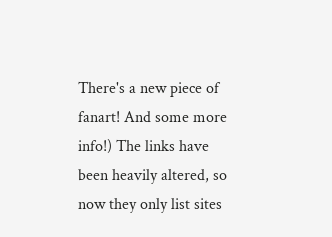There's a new piece of fanart! And some more info!) The links have been heavily altered, so now they only list sites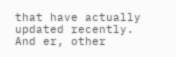that have actually updated recently. And er, other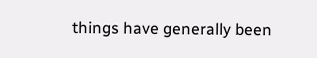things have generally been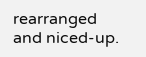rearranged and niced-up.